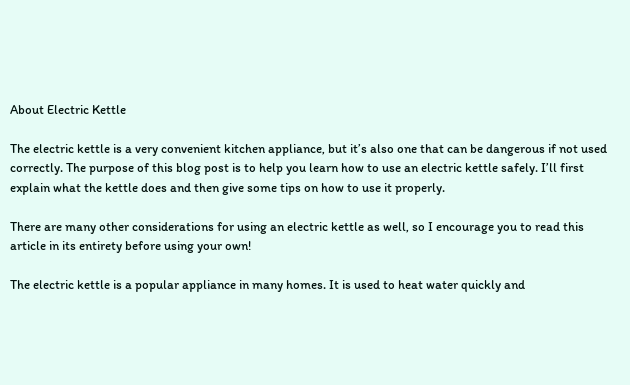About Electric Kettle

The electric kettle is a very convenient kitchen appliance, but it’s also one that can be dangerous if not used correctly. The purpose of this blog post is to help you learn how to use an electric kettle safely. I’ll first explain what the kettle does and then give some tips on how to use it properly.

There are many other considerations for using an electric kettle as well, so I encourage you to read this article in its entirety before using your own!

The electric kettle is a popular appliance in many homes. It is used to heat water quickly and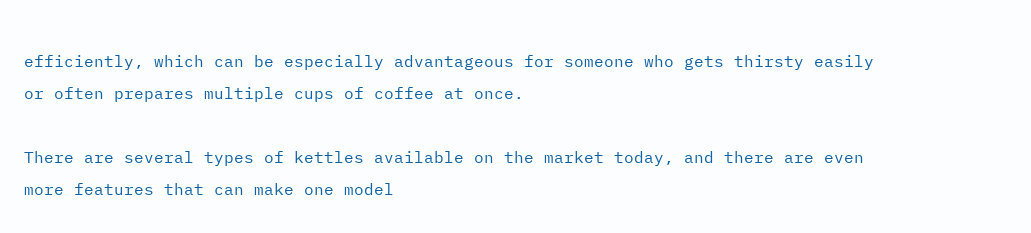efficiently, which can be especially advantageous for someone who gets thirsty easily or often prepares multiple cups of coffee at once.

There are several types of kettles available on the market today, and there are even more features that can make one model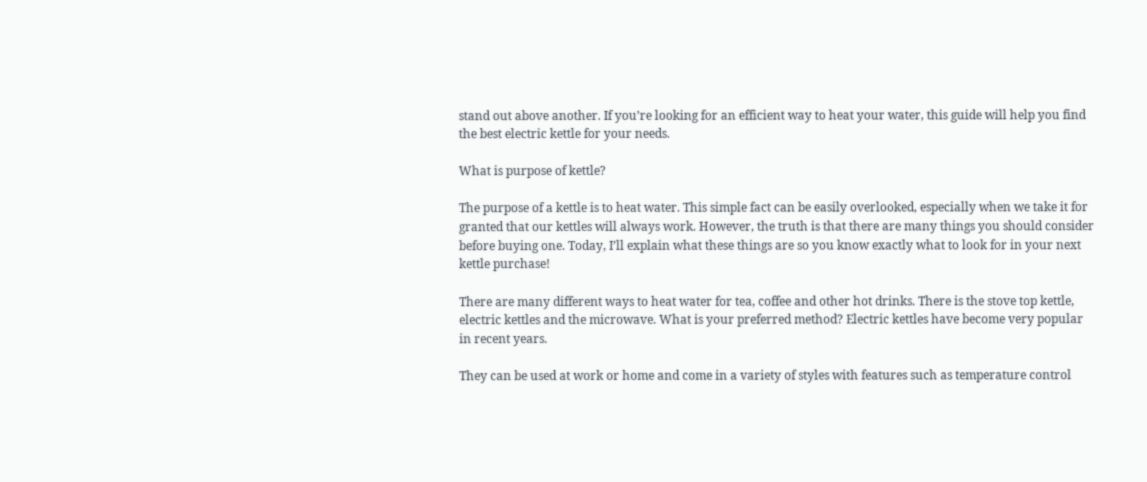stand out above another. If you’re looking for an efficient way to heat your water, this guide will help you find the best electric kettle for your needs.

What is purpose of kettle?

The purpose of a kettle is to heat water. This simple fact can be easily overlooked, especially when we take it for granted that our kettles will always work. However, the truth is that there are many things you should consider before buying one. Today, I’ll explain what these things are so you know exactly what to look for in your next kettle purchase!

There are many different ways to heat water for tea, coffee and other hot drinks. There is the stove top kettle, electric kettles and the microwave. What is your preferred method? Electric kettles have become very popular in recent years.

They can be used at work or home and come in a variety of styles with features such as temperature control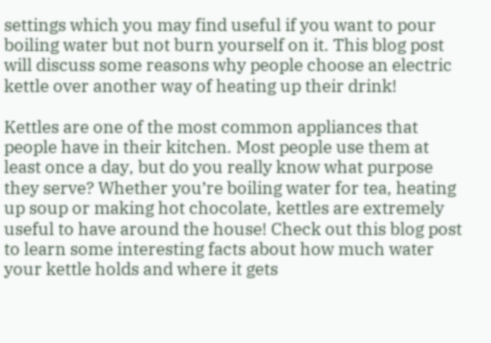settings which you may find useful if you want to pour boiling water but not burn yourself on it. This blog post will discuss some reasons why people choose an electric kettle over another way of heating up their drink!

Kettles are one of the most common appliances that people have in their kitchen. Most people use them at least once a day, but do you really know what purpose they serve? Whether you’re boiling water for tea, heating up soup or making hot chocolate, kettles are extremely useful to have around the house! Check out this blog post to learn some interesting facts about how much water your kettle holds and where it gets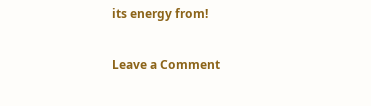its energy from!

Leave a Comment